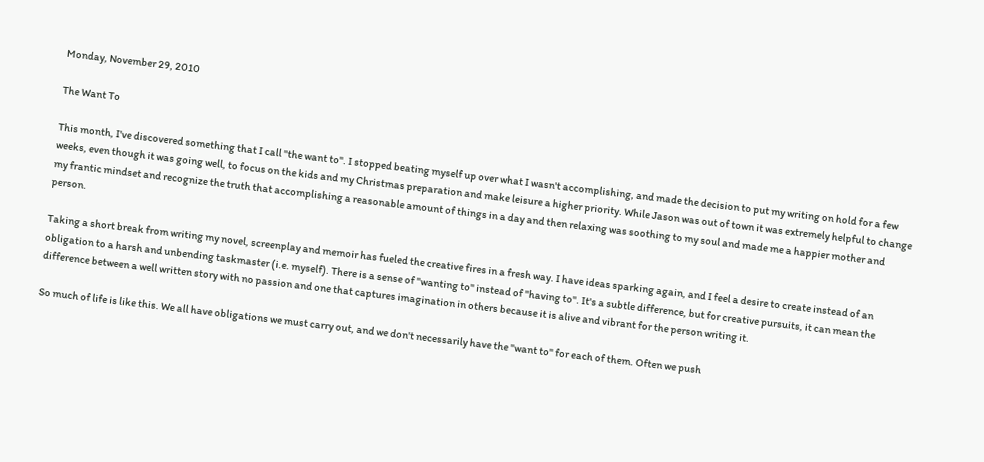Monday, November 29, 2010

The Want To

This month, I've discovered something that I call "the want to". I stopped beating myself up over what I wasn't accomplishing, and made the decision to put my writing on hold for a few weeks, even though it was going well, to focus on the kids and my Christmas preparation and make leisure a higher priority. While Jason was out of town it was extremely helpful to change my frantic mindset and recognize the truth that accomplishing a reasonable amount of things in a day and then relaxing was soothing to my soul and made me a happier mother and person.

Taking a short break from writing my novel, screenplay and memoir has fueled the creative fires in a fresh way. I have ideas sparking again, and I feel a desire to create instead of an obligation to a harsh and unbending taskmaster (i.e. myself). There is a sense of "wanting to" instead of "having to". It's a subtle difference, but for creative pursuits, it can mean the difference between a well written story with no passion and one that captures imagination in others because it is alive and vibrant for the person writing it.

So much of life is like this. We all have obligations we must carry out, and we don't necessarily have the "want to" for each of them. Often we push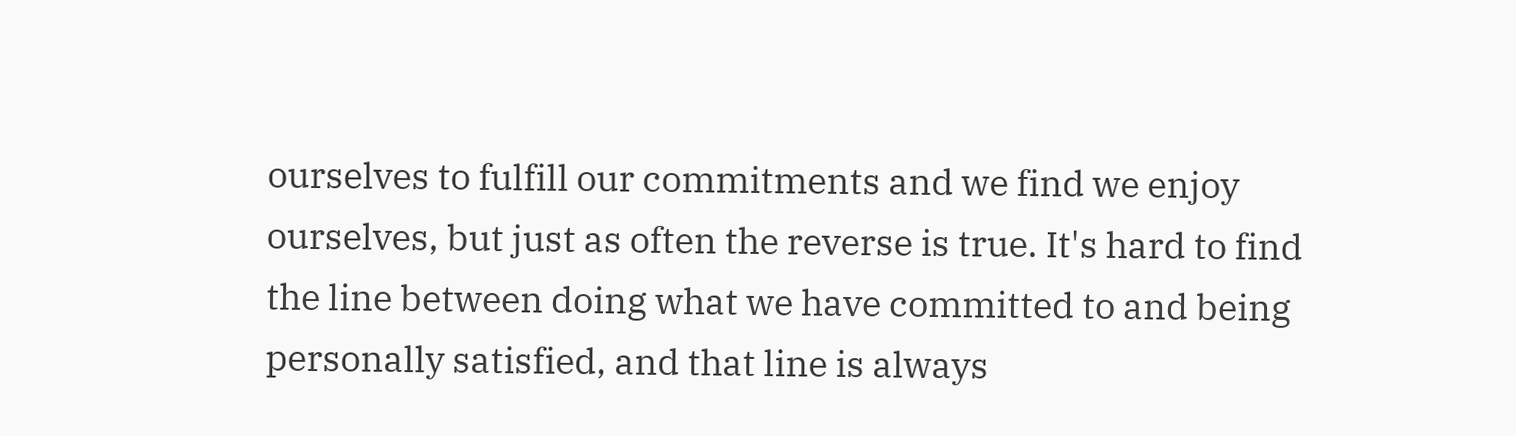ourselves to fulfill our commitments and we find we enjoy ourselves, but just as often the reverse is true. It's hard to find the line between doing what we have committed to and being personally satisfied, and that line is always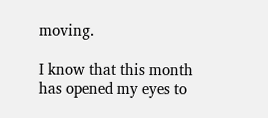moving.

I know that this month has opened my eyes to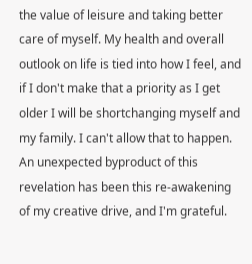the value of leisure and taking better care of myself. My health and overall outlook on life is tied into how I feel, and if I don't make that a priority as I get older I will be shortchanging myself and my family. I can't allow that to happen. An unexpected byproduct of this revelation has been this re-awakening of my creative drive, and I'm grateful.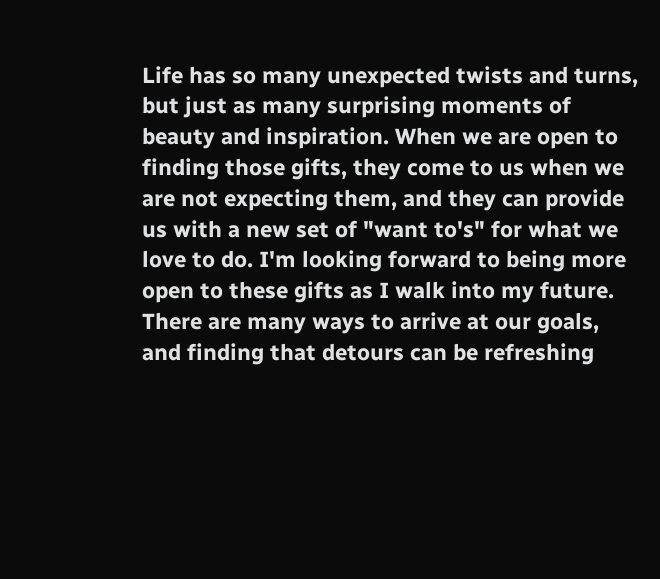Life has so many unexpected twists and turns, but just as many surprising moments of beauty and inspiration. When we are open to finding those gifts, they come to us when we are not expecting them, and they can provide us with a new set of "want to's" for what we love to do. I'm looking forward to being more open to these gifts as I walk into my future. There are many ways to arrive at our goals, and finding that detours can be refreshing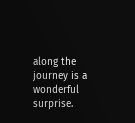along the journey is a wonderful surprise.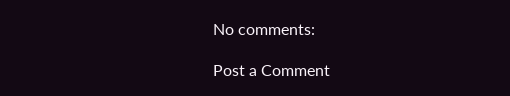No comments:

Post a Comment